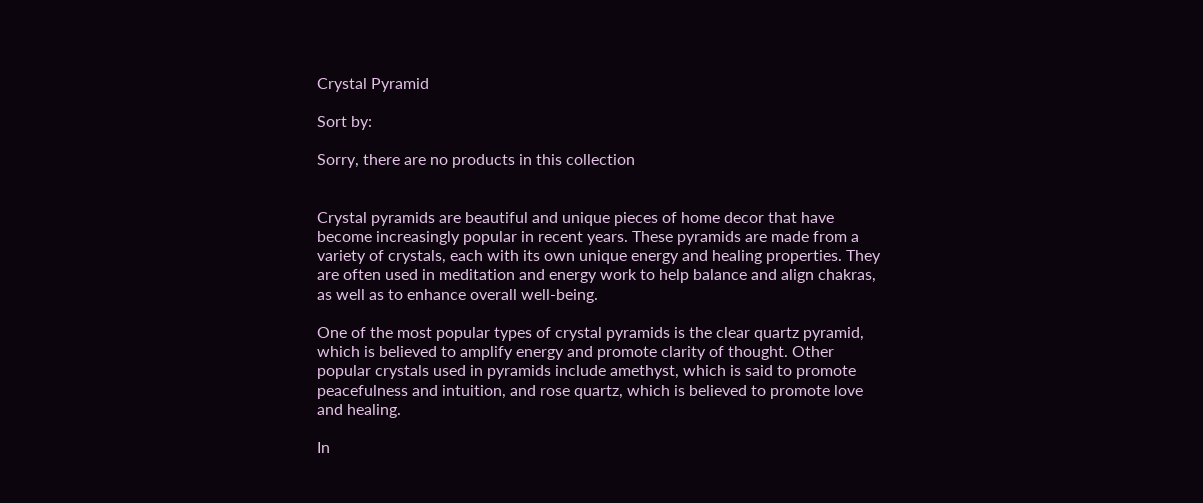Crystal Pyramid

Sort by:

Sorry, there are no products in this collection


Crystal pyramids are beautiful and unique pieces of home decor that have become increasingly popular in recent years. These pyramids are made from a variety of crystals, each with its own unique energy and healing properties. They are often used in meditation and energy work to help balance and align chakras, as well as to enhance overall well-being.

One of the most popular types of crystal pyramids is the clear quartz pyramid, which is believed to amplify energy and promote clarity of thought. Other popular crystals used in pyramids include amethyst, which is said to promote peacefulness and intuition, and rose quartz, which is believed to promote love and healing.

In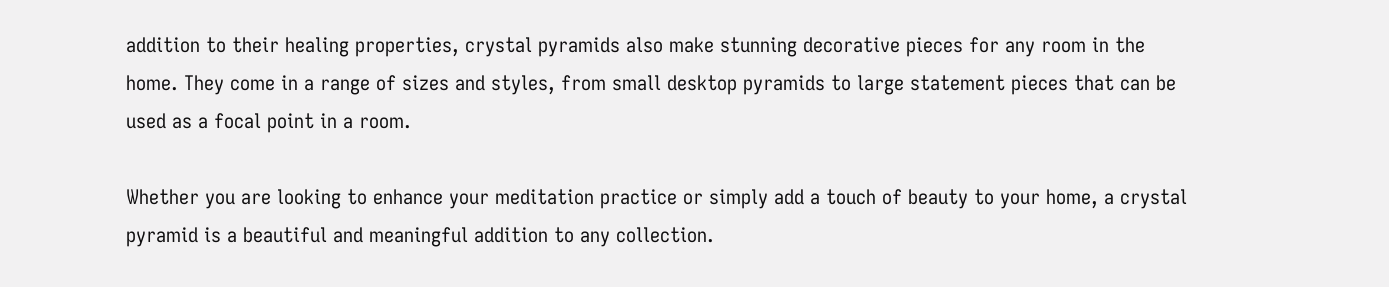addition to their healing properties, crystal pyramids also make stunning decorative pieces for any room in the home. They come in a range of sizes and styles, from small desktop pyramids to large statement pieces that can be used as a focal point in a room.

Whether you are looking to enhance your meditation practice or simply add a touch of beauty to your home, a crystal pyramid is a beautiful and meaningful addition to any collection.